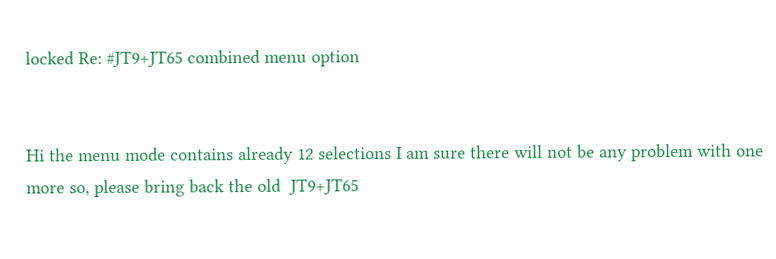locked Re: #JT9+JT65 combined menu option


Hi the menu mode contains already 12 selections I am sure there will not be any problem with one more so, please bring back the old  JT9+JT65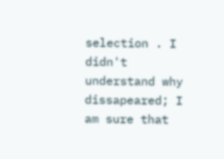selection . I didn't understand why dissapeared; I am sure that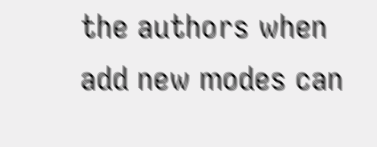the authors when add new modes can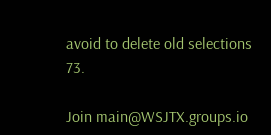avoid to delete old selections 73.

Join main@WSJTX.groups.io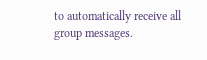to automatically receive all group messages.